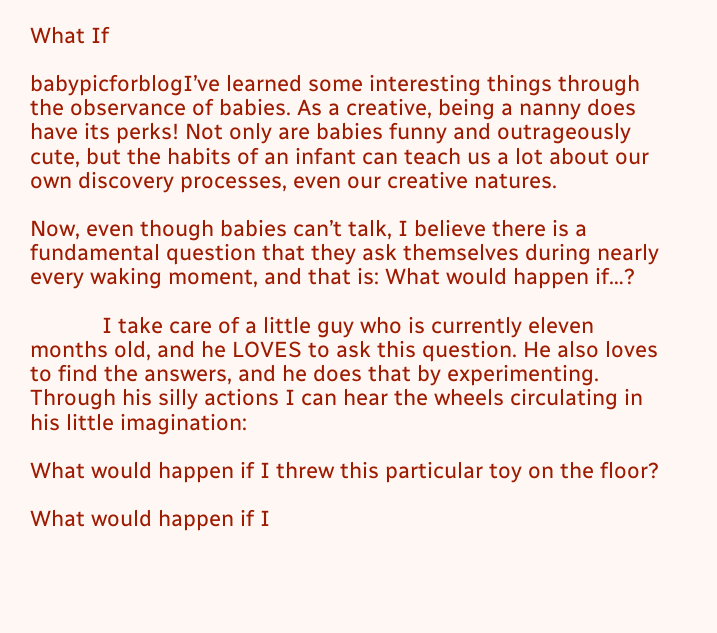What If

babypicforblogI’ve learned some interesting things through the observance of babies. As a creative, being a nanny does have its perks! Not only are babies funny and outrageously cute, but the habits of an infant can teach us a lot about our own discovery processes, even our creative natures.

Now, even though babies can’t talk, I believe there is a fundamental question that they ask themselves during nearly every waking moment, and that is: What would happen if…?

            I take care of a little guy who is currently eleven months old, and he LOVES to ask this question. He also loves to find the answers, and he does that by experimenting. Through his silly actions I can hear the wheels circulating in his little imagination:

What would happen if I threw this particular toy on the floor?

What would happen if I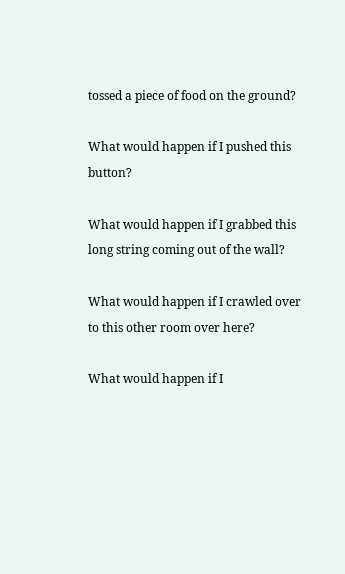tossed a piece of food on the ground?

What would happen if I pushed this button?

What would happen if I grabbed this long string coming out of the wall?

What would happen if I crawled over to this other room over here?

What would happen if I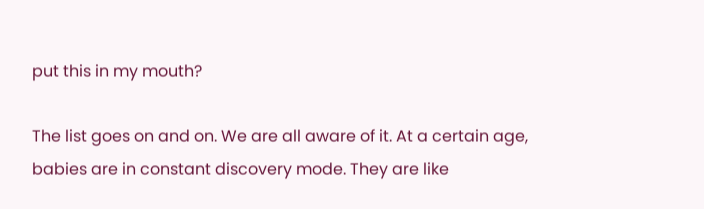put this in my mouth?

The list goes on and on. We are all aware of it. At a certain age, babies are in constant discovery mode. They are like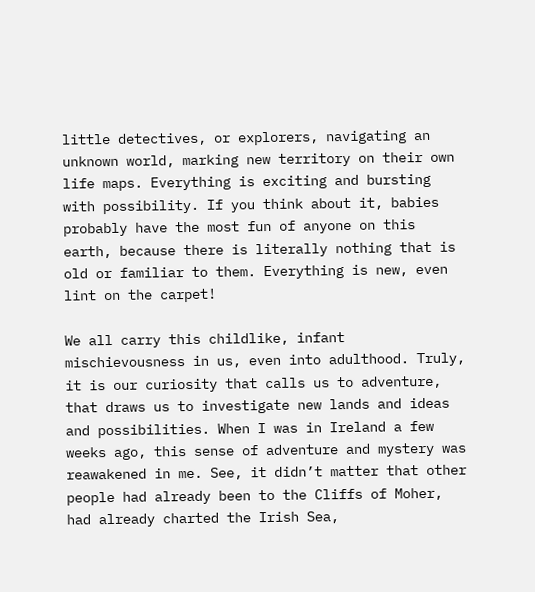little detectives, or explorers, navigating an unknown world, marking new territory on their own life maps. Everything is exciting and bursting with possibility. If you think about it, babies probably have the most fun of anyone on this earth, because there is literally nothing that is old or familiar to them. Everything is new, even lint on the carpet!

We all carry this childlike, infant mischievousness in us, even into adulthood. Truly, it is our curiosity that calls us to adventure, that draws us to investigate new lands and ideas and possibilities. When I was in Ireland a few weeks ago, this sense of adventure and mystery was reawakened in me. See, it didn’t matter that other people had already been to the Cliffs of Moher, had already charted the Irish Sea,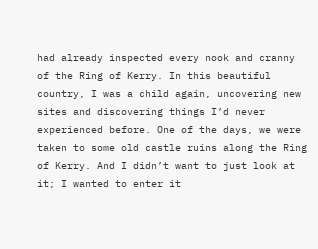had already inspected every nook and cranny of the Ring of Kerry. In this beautiful country, I was a child again, uncovering new sites and discovering things I’d never experienced before. One of the days, we were taken to some old castle ruins along the Ring of Kerry. And I didn’t want to just look at it; I wanted to enter it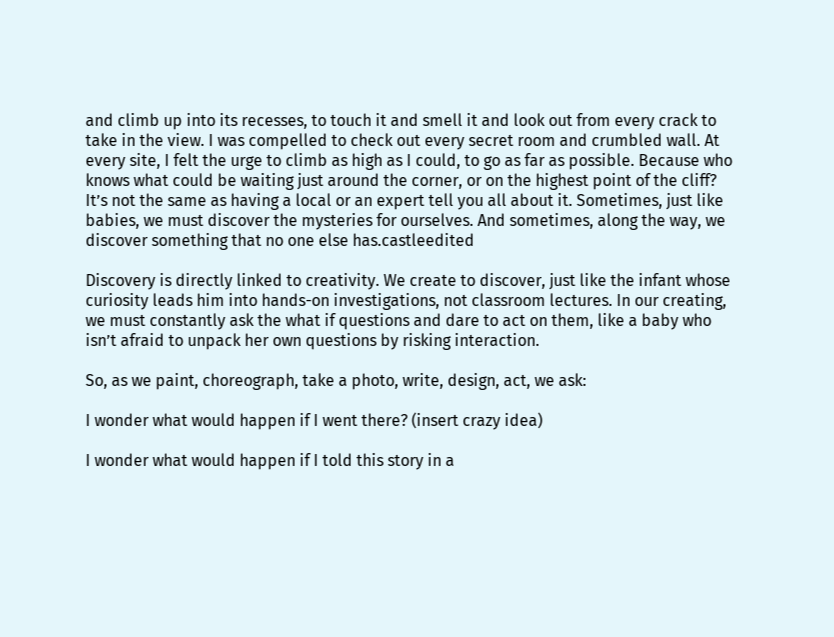and climb up into its recesses, to touch it and smell it and look out from every crack to take in the view. I was compelled to check out every secret room and crumbled wall. At every site, I felt the urge to climb as high as I could, to go as far as possible. Because who knows what could be waiting just around the corner, or on the highest point of the cliff? It’s not the same as having a local or an expert tell you all about it. Sometimes, just like babies, we must discover the mysteries for ourselves. And sometimes, along the way, we discover something that no one else has.castleedited

Discovery is directly linked to creativity. We create to discover, just like the infant whose curiosity leads him into hands-on investigations, not classroom lectures. In our creating, we must constantly ask the what if questions and dare to act on them, like a baby who isn’t afraid to unpack her own questions by risking interaction.

So, as we paint, choreograph, take a photo, write, design, act, we ask:

I wonder what would happen if I went there? (insert crazy idea)

I wonder what would happen if I told this story in a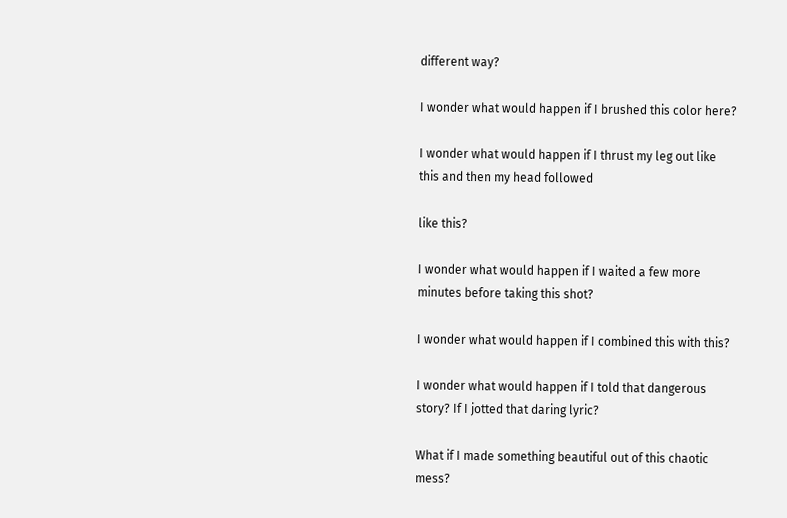different way?

I wonder what would happen if I brushed this color here?

I wonder what would happen if I thrust my leg out like this and then my head followed

like this?

I wonder what would happen if I waited a few more minutes before taking this shot?

I wonder what would happen if I combined this with this?

I wonder what would happen if I told that dangerous story? If I jotted that daring lyric?

What if I made something beautiful out of this chaotic mess?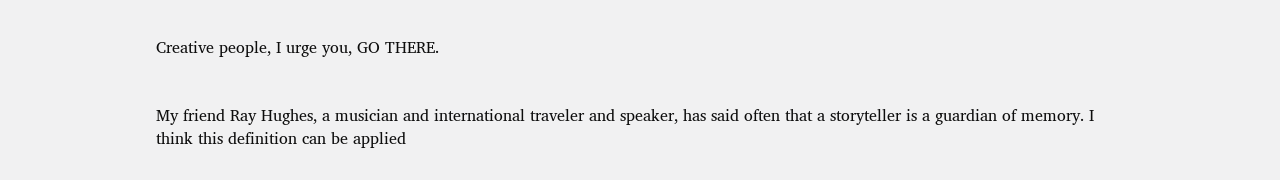Creative people, I urge you, GO THERE.


My friend Ray Hughes, a musician and international traveler and speaker, has said often that a storyteller is a guardian of memory. I think this definition can be applied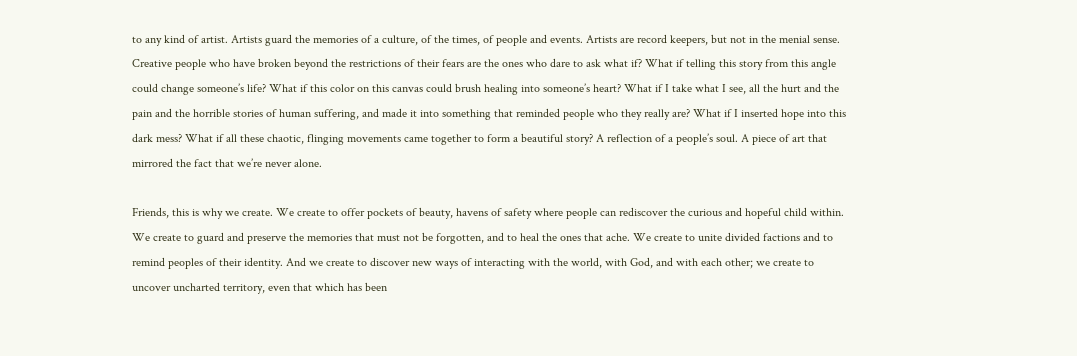to any kind of artist. Artists guard the memories of a culture, of the times, of people and events. Artists are record keepers, but not in the menial sense. Creative people who have broken beyond the restrictions of their fears are the ones who dare to ask what if? What if telling this story from this angle could change someone’s life? What if this color on this canvas could brush healing into someone’s heart? What if I take what I see, all the hurt and the pain and the horrible stories of human suffering, and made it into something that reminded people who they really are? What if I inserted hope into this dark mess? What if all these chaotic, flinging movements came together to form a beautiful story? A reflection of a people’s soul. A piece of art that mirrored the fact that we’re never alone.

Friends, this is why we create. We create to offer pockets of beauty, havens of safety where people can rediscover the curious and hopeful child within. We create to guard and preserve the memories that must not be forgotten, and to heal the ones that ache. We create to unite divided factions and to remind peoples of their identity. And we create to discover new ways of interacting with the world, with God, and with each other; we create to uncover uncharted territory, even that which has been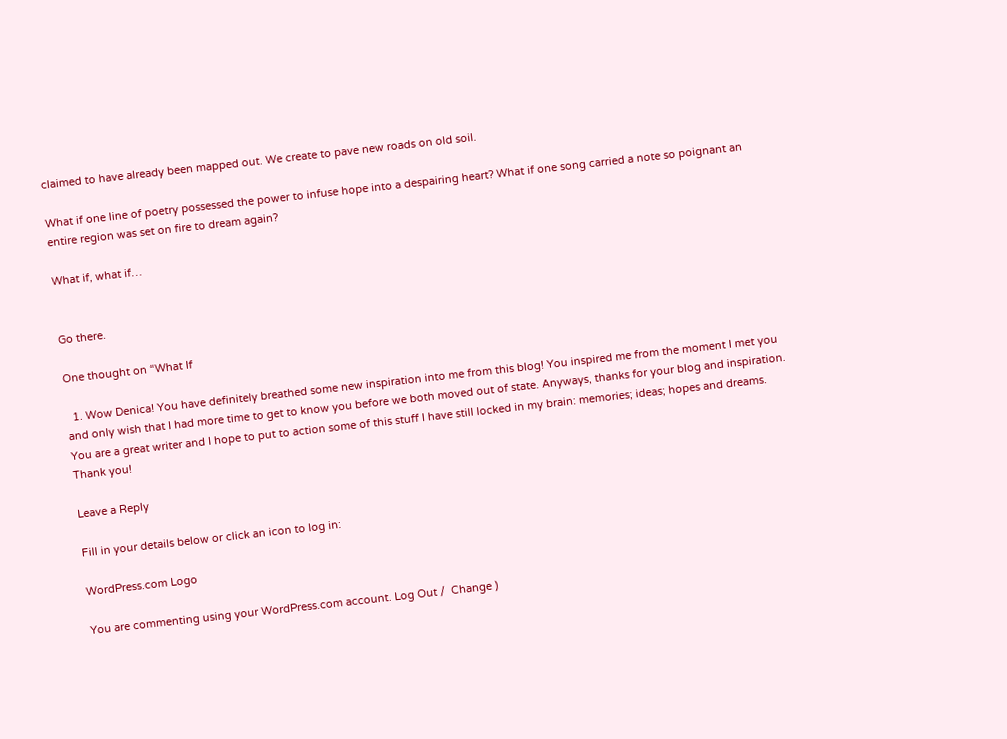claimed to have already been mapped out. We create to pave new roads on old soil.

What if one line of poetry possessed the power to infuse hope into a despairing heart? What if one song carried a note so poignant an entire region was set on fire to dream again?

What if, what if…


Go there.

One thought on “What If

  1. Wow Denica! You have definitely breathed some new inspiration into me from this blog! You inspired me from the moment I met you and only wish that I had more time to get to know you before we both moved out of state. Anyways, thanks for your blog and inspiration. You are a great writer and I hope to put to action some of this stuff I have still locked in my brain: memories; ideas; hopes and dreams. Thank you!

Leave a Reply

Fill in your details below or click an icon to log in:

WordPress.com Logo

You are commenting using your WordPress.com account. Log Out /  Change )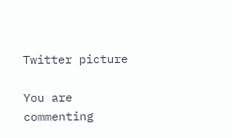Twitter picture

You are commenting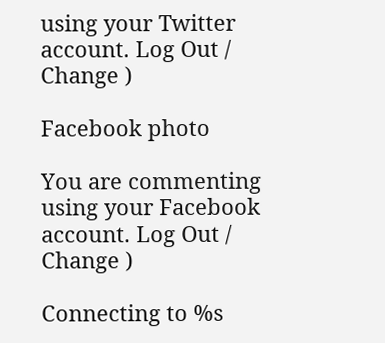using your Twitter account. Log Out /  Change )

Facebook photo

You are commenting using your Facebook account. Log Out /  Change )

Connecting to %s